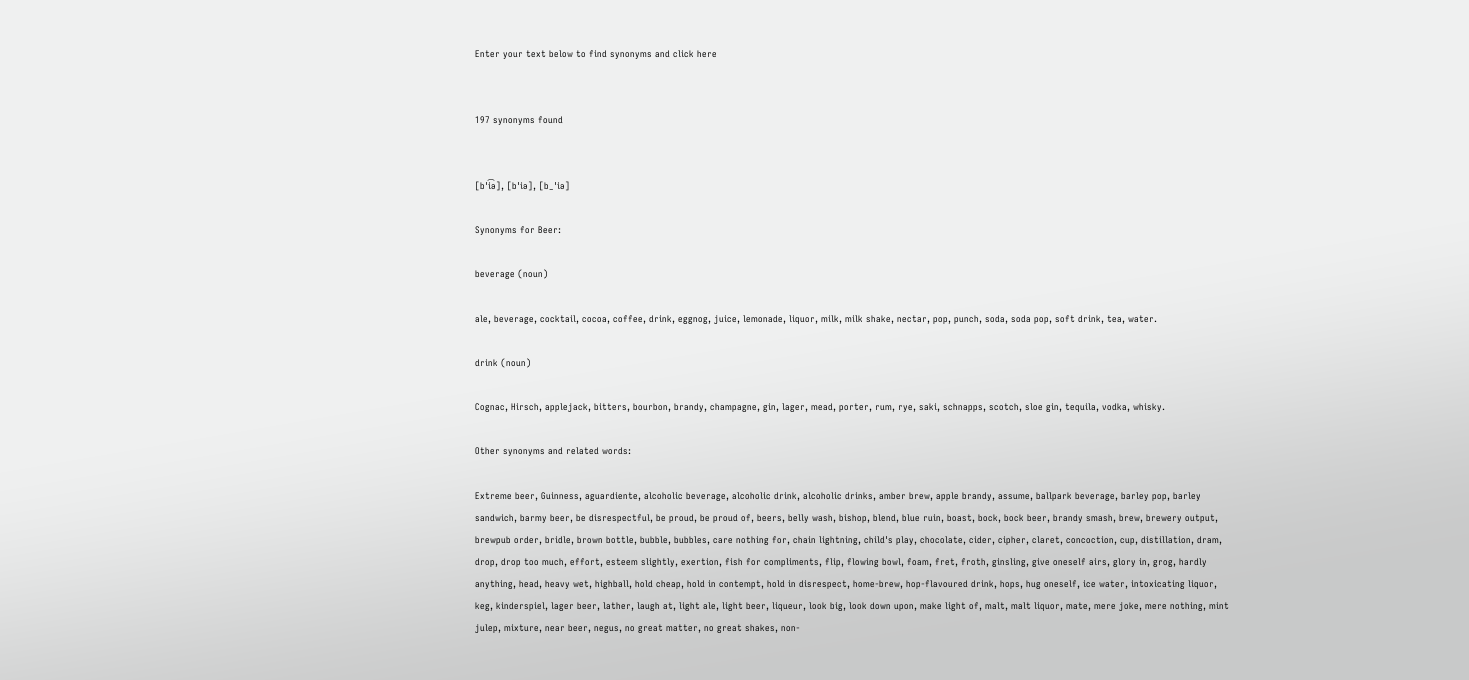Enter your text below to find synonyms and click here


197 synonyms found


[bˈi͡ə], [bˈiə], [b_ˈiə]

Synonyms for Beer:

beverage (noun)

ale, beverage, cocktail, cocoa, coffee, drink, eggnog, juice, lemonade, liquor, milk, milk shake, nectar, pop, punch, soda, soda pop, soft drink, tea, water.

drink (noun)

Cognac, Hirsch, applejack, bitters, bourbon, brandy, champagne, gin, lager, mead, porter, rum, rye, saki, schnapps, scotch, sloe gin, tequila, vodka, whisky.

Other synonyms and related words:

Extreme beer, Guinness, aguardiente, alcoholic beverage, alcoholic drink, alcoholic drinks, amber brew, apple brandy, assume, ballpark beverage, barley pop, barley sandwich, barmy beer, be disrespectful, be proud, be proud of, beers, belly wash, bishop, blend, blue ruin, boast, bock, bock beer, brandy smash, brew, brewery output, brewpub order, bridle, brown bottle, bubble, bubbles, care nothing for, chain lightning, child's play, chocolate, cider, cipher, claret, concoction, cup, distillation, dram, drop, drop too much, effort, esteem slightly, exertion, fish for compliments, flip, flowing bowl, foam, fret, froth, ginsling, give oneself airs, glory in, grog, hardly anything, head, heavy wet, highball, hold cheap, hold in contempt, hold in disrespect, home-brew, hop-flavoured drink, hops, hug oneself, ice water, intoxicating liquor, keg, kinderspiel, lager beer, lather, laugh at, light ale, light beer, liqueur, look big, look down upon, make light of, malt, malt liquor, mate, mere joke, mere nothing, mint julep, mixture, near beer, negus, no great matter, no great shakes, non-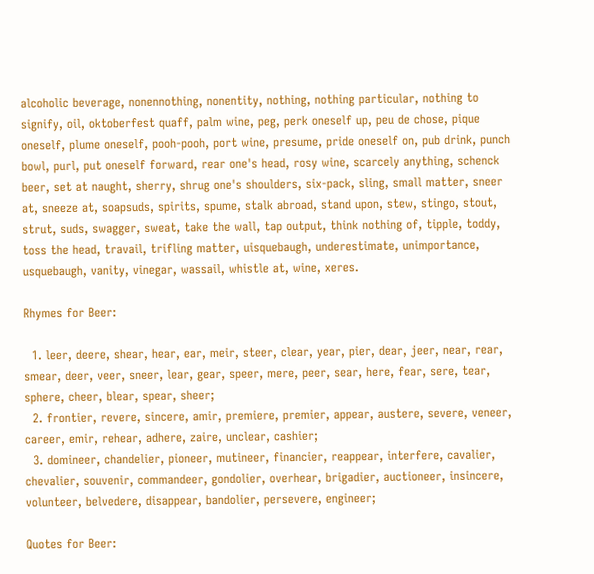alcoholic beverage, nonennothing, nonentity, nothing, nothing particular, nothing to signify, oil, oktoberfest quaff, palm wine, peg, perk oneself up, peu de chose, pique oneself, plume oneself, pooh-pooh, port wine, presume, pride oneself on, pub drink, punch bowl, purl, put oneself forward, rear one's head, rosy wine, scarcely anything, schenck beer, set at naught, sherry, shrug one's shoulders, six-pack, sling, small matter, sneer at, sneeze at, soapsuds, spirits, spume, stalk abroad, stand upon, stew, stingo, stout, strut, suds, swagger, sweat, take the wall, tap output, think nothing of, tipple, toddy, toss the head, travail, trifling matter, uisquebaugh, underestimate, unimportance, usquebaugh, vanity, vinegar, wassail, whistle at, wine, xeres.

Rhymes for Beer:

  1. leer, deere, shear, hear, ear, meir, steer, clear, year, pier, dear, jeer, near, rear, smear, deer, veer, sneer, lear, gear, speer, mere, peer, sear, here, fear, sere, tear, sphere, cheer, blear, spear, sheer;
  2. frontier, revere, sincere, amir, premiere, premier, appear, austere, severe, veneer, career, emir, rehear, adhere, zaire, unclear, cashier;
  3. domineer, chandelier, pioneer, mutineer, financier, reappear, interfere, cavalier, chevalier, souvenir, commandeer, gondolier, overhear, brigadier, auctioneer, insincere, volunteer, belvedere, disappear, bandolier, persevere, engineer;

Quotes for Beer: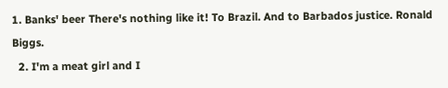1. Banks' beer There's nothing like it! To Brazil. And to Barbados justice. Ronald Biggs.
  2. I'm a meat girl and I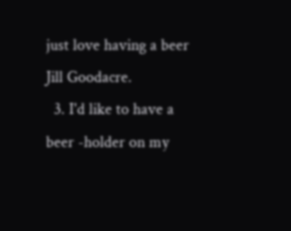just love having a beer Jill Goodacre.
  3. I'd like to have a beer -holder on my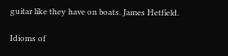guitar like they have on boats. James Hetfield.

Idioms of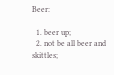Beer:

  1. beer up;
  2. not be all beer and skittles;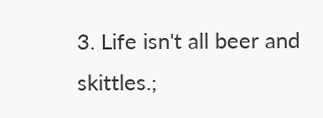3. Life isn't all beer and skittles.;